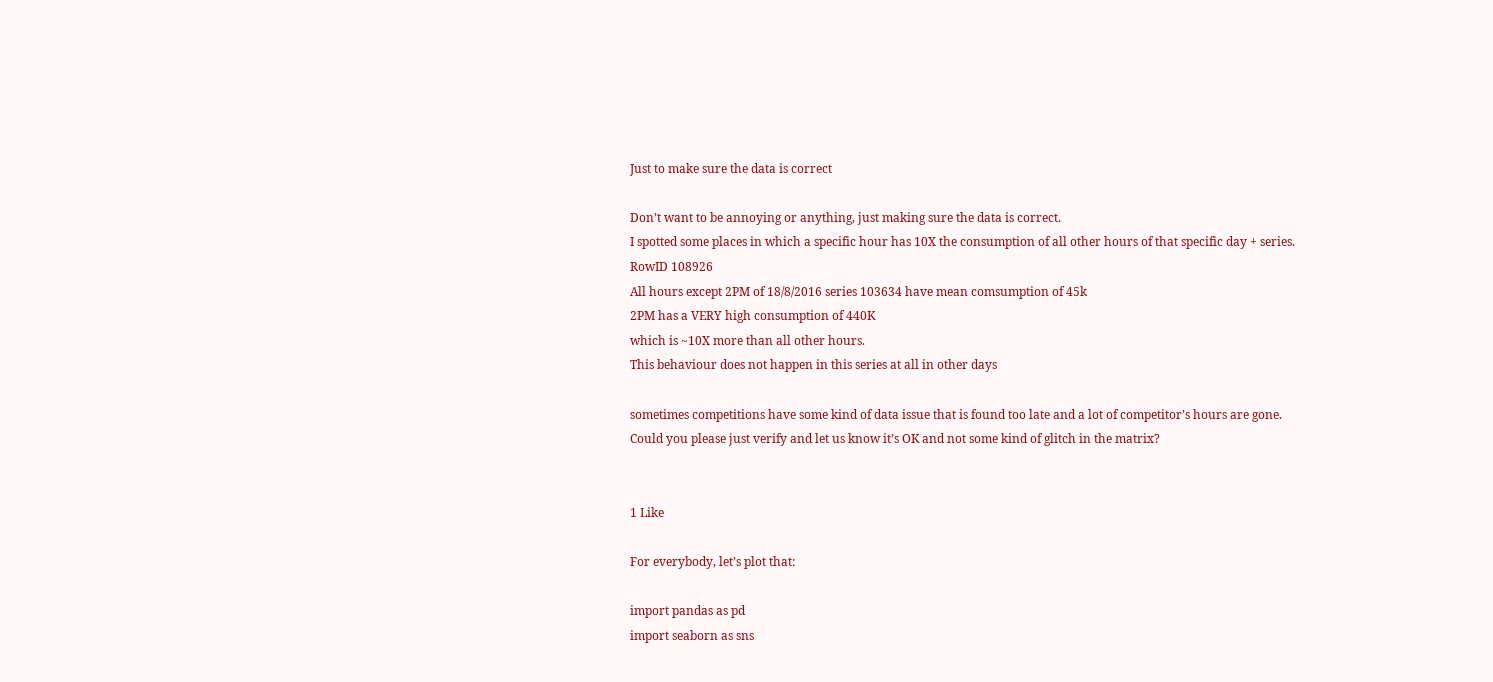Just to make sure the data is correct

Don’t want to be annoying or anything, just making sure the data is correct.
I spotted some places in which a specific hour has 10X the consumption of all other hours of that specific day + series.
RowID 108926
All hours except 2PM of 18/8/2016 series 103634 have mean comsumption of 45k
2PM has a VERY high consumption of 440K
which is ~10X more than all other hours.
This behaviour does not happen in this series at all in other days

sometimes competitions have some kind of data issue that is found too late and a lot of competitor’s hours are gone.
Could you please just verify and let us know it’s OK and not some kind of glitch in the matrix?


1 Like

For everybody, let’s plot that:

import pandas as pd
import seaborn as sns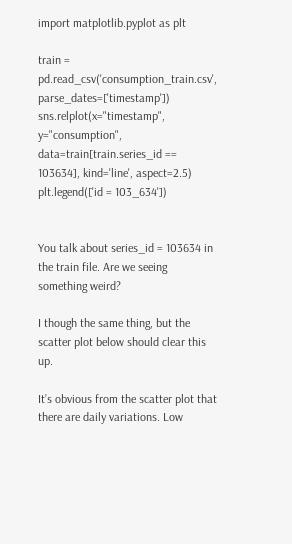import matplotlib.pyplot as plt

train = pd.read_csv('consumption_train.csv', parse_dates=['timestamp'])
sns.relplot(x="timestamp", y="consumption", data=train[train.series_id == 103634], kind='line', aspect=2.5)
plt.legend(['id = 103_634'])


You talk about series_id = 103634 in the train file. Are we seeing something weird?

I though the same thing, but the scatter plot below should clear this up.

It’s obvious from the scatter plot that there are daily variations. Low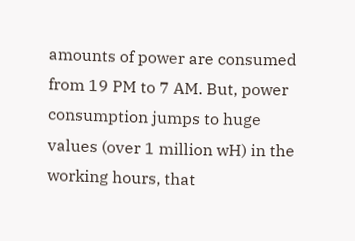amounts of power are consumed from 19 PM to 7 AM. But, power consumption jumps to huge values (over 1 million wH) in the working hours, that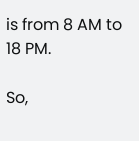is from 8 AM to 18 PM.

So,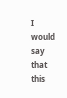I would say that this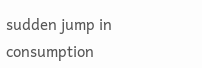sudden jump in consumption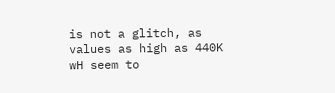is not a glitch, as values as high as 440K wH seem to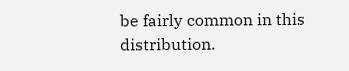be fairly common in this distribution.